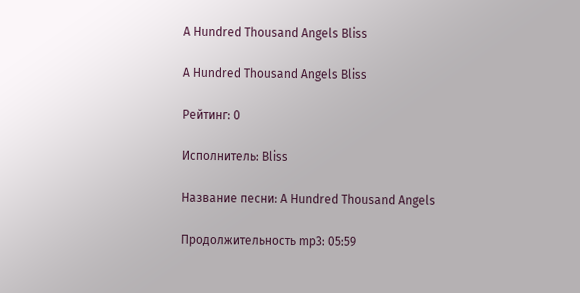A Hundred Thousand Angels Bliss

A Hundred Thousand Angels Bliss

Рейтинг: 0

Исполнитель: Bliss

Название песни: A Hundred Thousand Angels

Продолжительность mp3: 05:59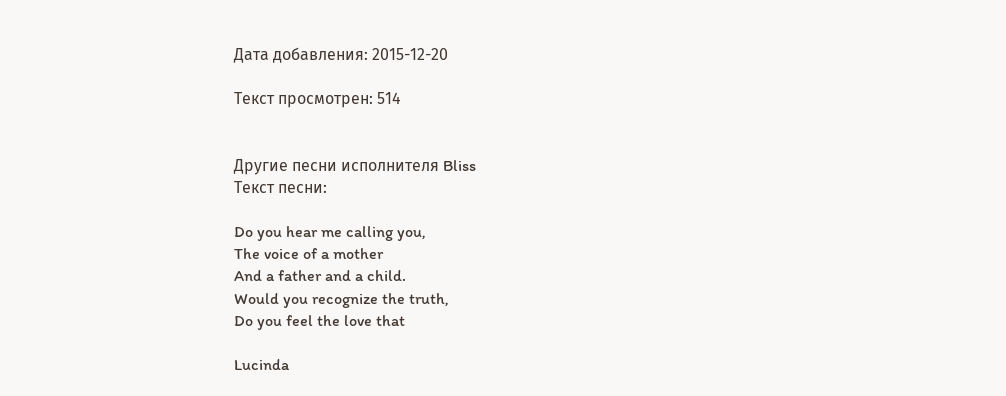Дата добавления: 2015-12-20

Текст просмотрен: 514


Другие песни исполнителя Bliss
Текст песни:

Do you hear me calling you,
The voice of a mother
And a father and a child.
Would you recognize the truth,
Do you feel the love that

Lucinda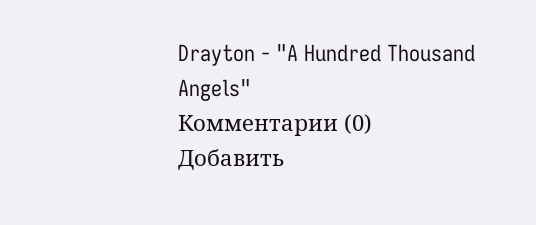Drayton - "A Hundred Thousand Angels"
Комментарии (0)
Добавить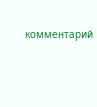комментарий